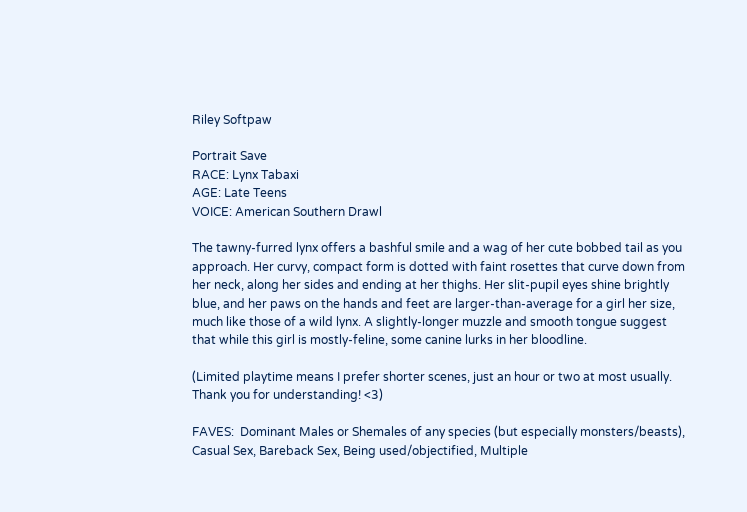Riley Softpaw

Portrait Save
RACE: Lynx Tabaxi
AGE: Late Teens
VOICE: American Southern Drawl

The tawny-furred lynx offers a bashful smile and a wag of her cute bobbed tail as you approach. Her curvy, compact form is dotted with faint rosettes that curve down from her neck, along her sides and ending at her thighs. Her slit-pupil eyes shine brightly blue, and her paws on the hands and feet are larger-than-average for a girl her size, much like those of a wild lynx. A slightly-longer muzzle and smooth tongue suggest that while this girl is mostly-feline, some canine lurks in her bloodline.

(Limited playtime means I prefer shorter scenes, just an hour or two at most usually.  Thank you for understanding! <3)

FAVES:  Dominant Males or Shemales of any species (but especially monsters/beasts), Casual Sex, Bareback Sex, Being used/objectified, Multiple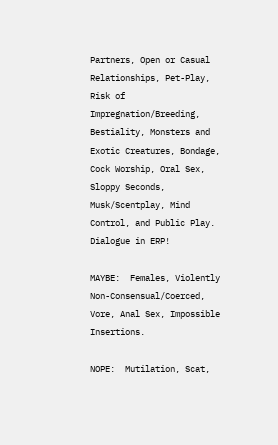Partners, Open or Casual Relationships, Pet-Play, Risk of Impregnation/Breeding, Bestiality, Monsters and Exotic Creatures, Bondage, Cock Worship, Oral Sex, Sloppy Seconds, Musk/Scentplay, Mind Control, and Public Play.  Dialogue in ERP!

MAYBE:  Females, Violently Non-Consensual/Coerced, Vore, Anal Sex, Impossible Insertions.

NOPE:  Mutilation, Scat,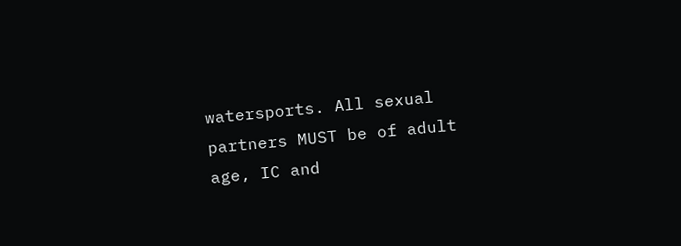watersports. All sexual partners MUST be of adult age, IC and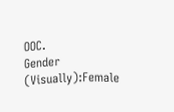OOC.
Gender (Visually):Female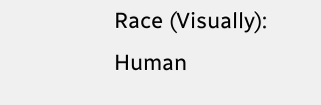Race (Visually): Human